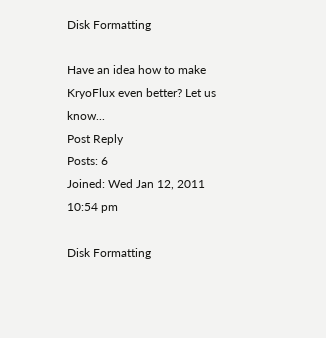Disk Formatting

Have an idea how to make KryoFlux even better? Let us know...
Post Reply
Posts: 6
Joined: Wed Jan 12, 2011 10:54 pm

Disk Formatting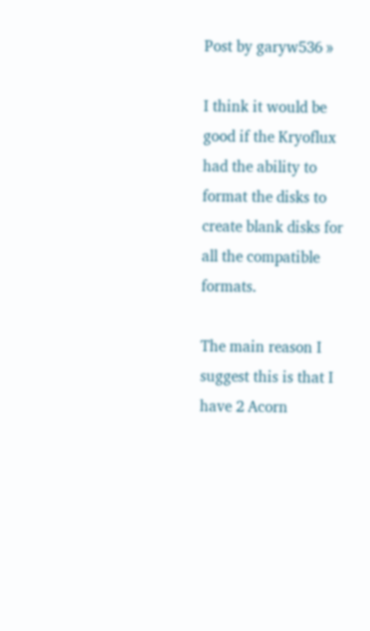Post by garyw536 »

I think it would be good if the Kryoflux had the ability to format the disks to create blank disks for all the compatible formats.

The main reason I suggest this is that I have 2 Acorn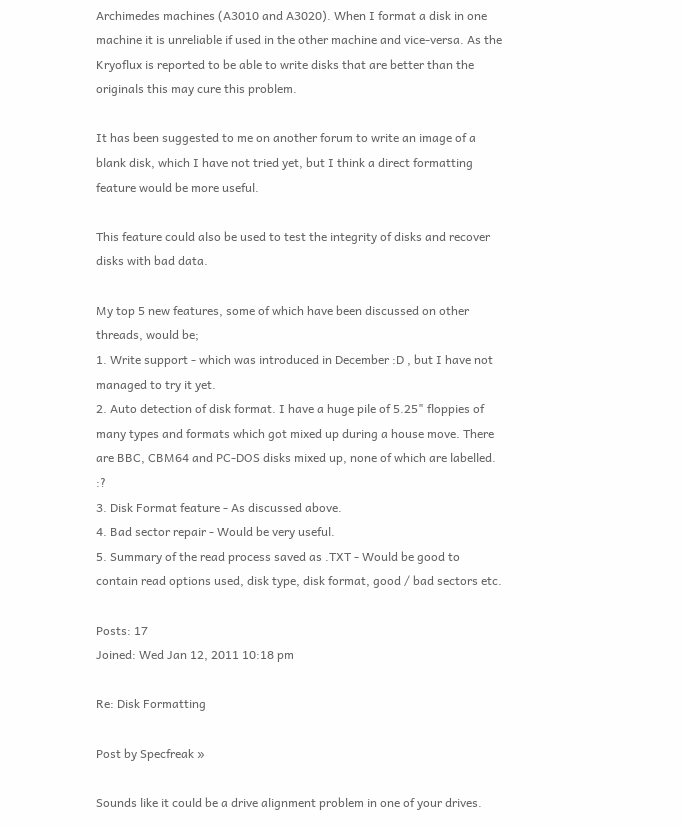Archimedes machines (A3010 and A3020). When I format a disk in one machine it is unreliable if used in the other machine and vice-versa. As the Kryoflux is reported to be able to write disks that are better than the originals this may cure this problem.

It has been suggested to me on another forum to write an image of a blank disk, which I have not tried yet, but I think a direct formatting feature would be more useful.

This feature could also be used to test the integrity of disks and recover disks with bad data.

My top 5 new features, some of which have been discussed on other threads, would be;
1. Write support - which was introduced in December :D , but I have not managed to try it yet.
2. Auto detection of disk format. I have a huge pile of 5.25" floppies of many types and formats which got mixed up during a house move. There are BBC, CBM64 and PC-DOS disks mixed up, none of which are labelled. :?
3. Disk Format feature - As discussed above.
4. Bad sector repair - Would be very useful.
5. Summary of the read process saved as .TXT - Would be good to contain read options used, disk type, disk format, good / bad sectors etc.

Posts: 17
Joined: Wed Jan 12, 2011 10:18 pm

Re: Disk Formatting

Post by Specfreak »

Sounds like it could be a drive alignment problem in one of your drives.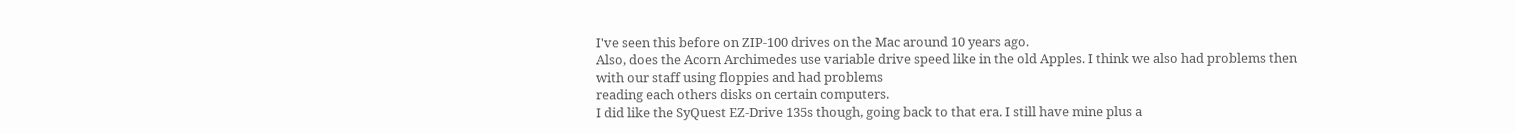I've seen this before on ZIP-100 drives on the Mac around 10 years ago.
Also, does the Acorn Archimedes use variable drive speed like in the old Apples. I think we also had problems then with our staff using floppies and had problems
reading each others disks on certain computers.
I did like the SyQuest EZ-Drive 135s though, going back to that era. I still have mine plus a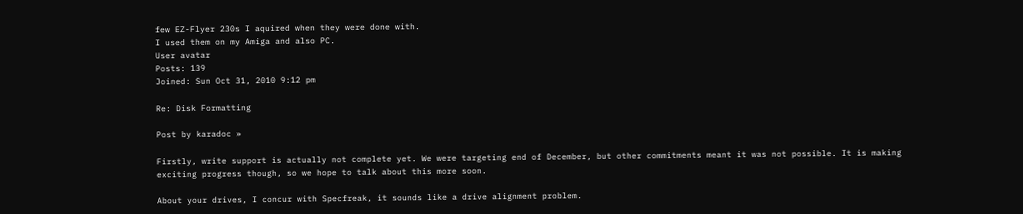few EZ-Flyer 230s I aquired when they were done with.
I used them on my Amiga and also PC.
User avatar
Posts: 139
Joined: Sun Oct 31, 2010 9:12 pm

Re: Disk Formatting

Post by karadoc »

Firstly, write support is actually not complete yet. We were targeting end of December, but other commitments meant it was not possible. It is making exciting progress though, so we hope to talk about this more soon.

About your drives, I concur with Specfreak, it sounds like a drive alignment problem.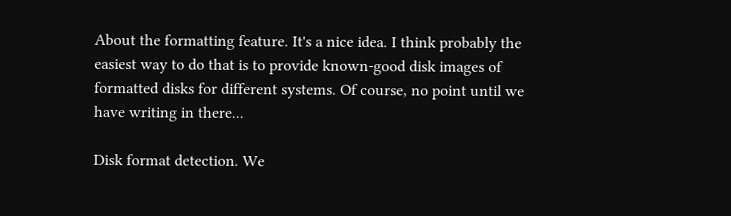About the formatting feature. It's a nice idea. I think probably the easiest way to do that is to provide known-good disk images of formatted disks for different systems. Of course, no point until we have writing in there...

Disk format detection. We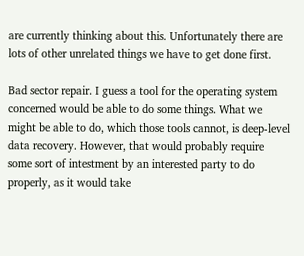are currently thinking about this. Unfortunately there are lots of other unrelated things we have to get done first.

Bad sector repair. I guess a tool for the operating system concerned would be able to do some things. What we might be able to do, which those tools cannot, is deep-level data recovery. However, that would probably require some sort of intestment by an interested party to do properly, as it would take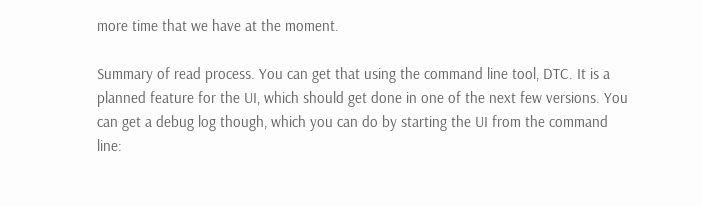more time that we have at the moment.

Summary of read process. You can get that using the command line tool, DTC. It is a planned feature for the UI, which should get done in one of the next few versions. You can get a debug log though, which you can do by starting the UI from the command line: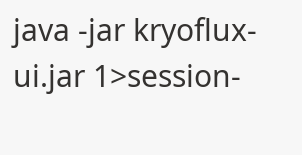java -jar kryoflux-ui.jar 1>session-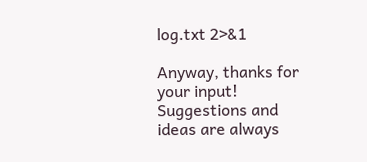log.txt 2>&1

Anyway, thanks for your input! Suggestions and ideas are always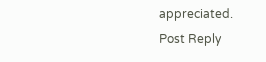appreciated.
Post Reply